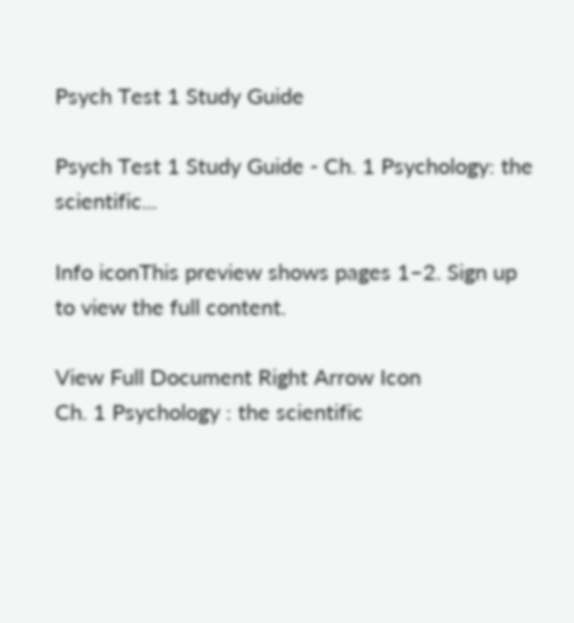Psych Test 1 Study Guide

Psych Test 1 Study Guide - Ch. 1 Psychology: the scientific...

Info iconThis preview shows pages 1–2. Sign up to view the full content.

View Full Document Right Arrow Icon
Ch. 1 Psychology : the scientific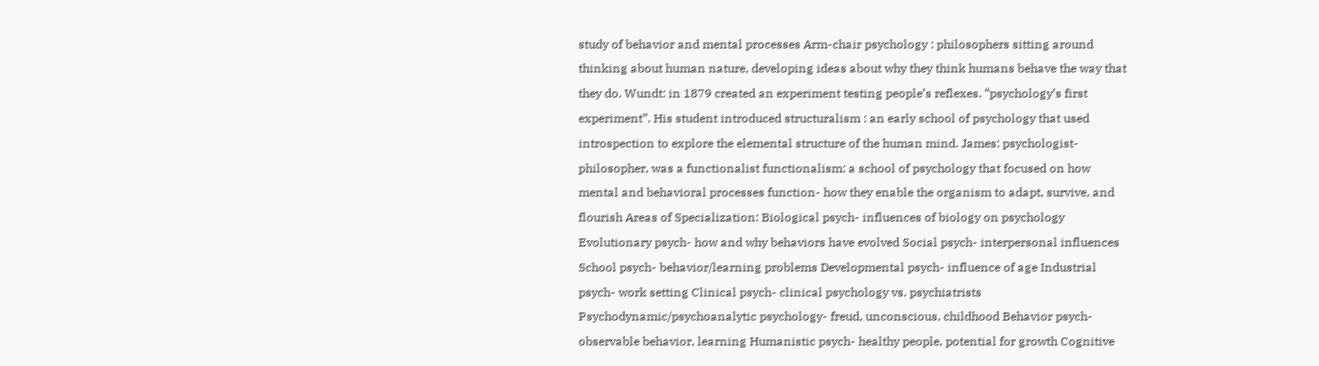study of behavior and mental processes Arm-chair psychology : philosophers sitting around thinking about human nature, developing ideas about why they think humans behave the way that they do. Wundt: in 1879 created an experiment testing people’s reflexes. “psychology’s first experiment”. His student introduced structuralism : an early school of psychology that used introspection to explore the elemental structure of the human mind. James: psychologist-philosopher, was a functionalist functionalism: a school of psychology that focused on how mental and behavioral processes function- how they enable the organism to adapt, survive, and flourish Areas of Specialization: Biological psych- influences of biology on psychology Evolutionary psych- how and why behaviors have evolved Social psych- interpersonal influences School psych- behavior/learning problems Developmental psych- influence of age Industrial psych- work setting Clinical psych- clinical psychology vs. psychiatrists Psychodynamic/psychoanalytic psychology- freud, unconscious, childhood Behavior psych- observable behavior, learning Humanistic psych- healthy people, potential for growth Cognitive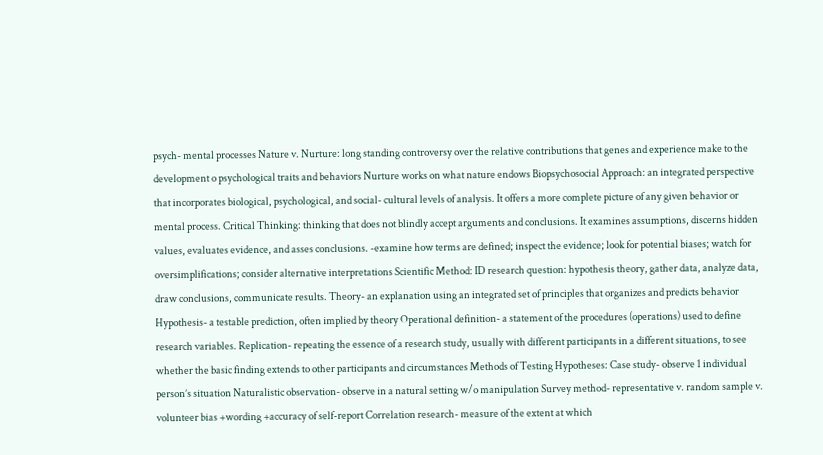psych- mental processes Nature v. Nurture: long standing controversy over the relative contributions that genes and experience make to the development o psychological traits and behaviors Nurture works on what nature endows Biopsychosocial Approach: an integrated perspective that incorporates biological, psychological, and social- cultural levels of analysis. It offers a more complete picture of any given behavior or mental process. Critical Thinking: thinking that does not blindly accept arguments and conclusions. It examines assumptions, discerns hidden values, evaluates evidence, and asses conclusions. -examine how terms are defined; inspect the evidence; look for potential biases; watch for oversimplifications; consider alternative interpretations Scientific Method: ID research question: hypothesis theory, gather data, analyze data, draw conclusions, communicate results. Theory- an explanation using an integrated set of principles that organizes and predicts behavior Hypothesis- a testable prediction, often implied by theory Operational definition- a statement of the procedures (operations) used to define research variables. Replication- repeating the essence of a research study, usually with different participants in a different situations, to see whether the basic finding extends to other participants and circumstances Methods of Testing Hypotheses: Case study- observe 1 individual person’s situation Naturalistic observation- observe in a natural setting w/o manipulation Survey method- representative v. random sample v. volunteer bias +wording +accuracy of self-report Correlation research- measure of the extent at which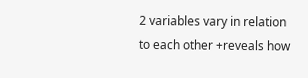2 variables vary in relation to each other +reveals how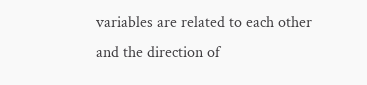variables are related to each other and the direction of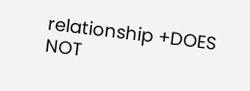relationship +DOES NOT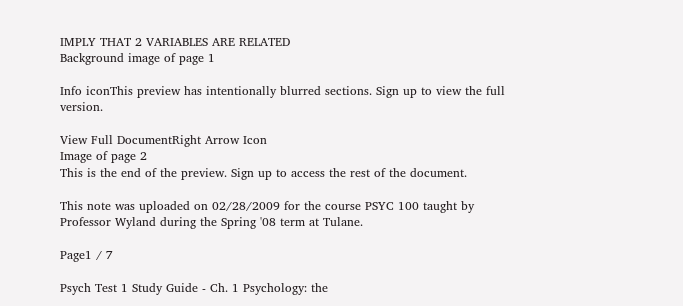IMPLY THAT 2 VARIABLES ARE RELATED
Background image of page 1

Info iconThis preview has intentionally blurred sections. Sign up to view the full version.

View Full DocumentRight Arrow Icon
Image of page 2
This is the end of the preview. Sign up to access the rest of the document.

This note was uploaded on 02/28/2009 for the course PSYC 100 taught by Professor Wyland during the Spring '08 term at Tulane.

Page1 / 7

Psych Test 1 Study Guide - Ch. 1 Psychology: the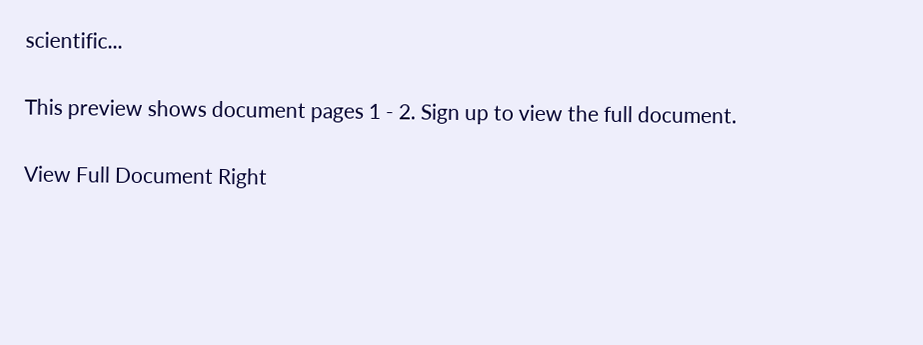scientific...

This preview shows document pages 1 - 2. Sign up to view the full document.

View Full Document Right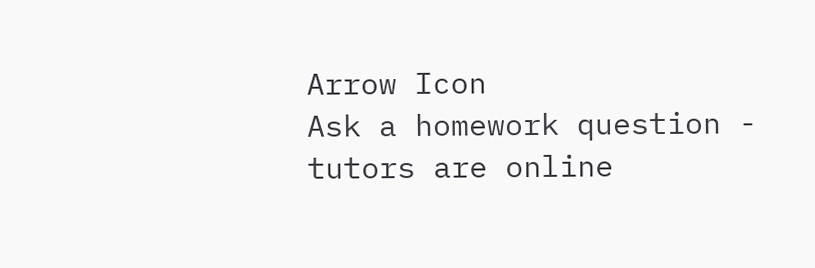Arrow Icon
Ask a homework question - tutors are online